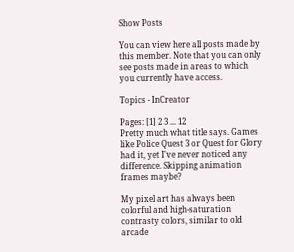Show Posts

You can view here all posts made by this member. Note that you can only see posts made in areas to which you currently have access.

Topics - InCreator

Pages: [1] 2 3 ... 12
Pretty much what title says. Games like Police Quest 3 or Quest for Glory had it, yet I've never noticed any difference. Skipping animation frames maybe?

My pixel art has always been colorful and high-saturation contrasty colors, similar to old arcade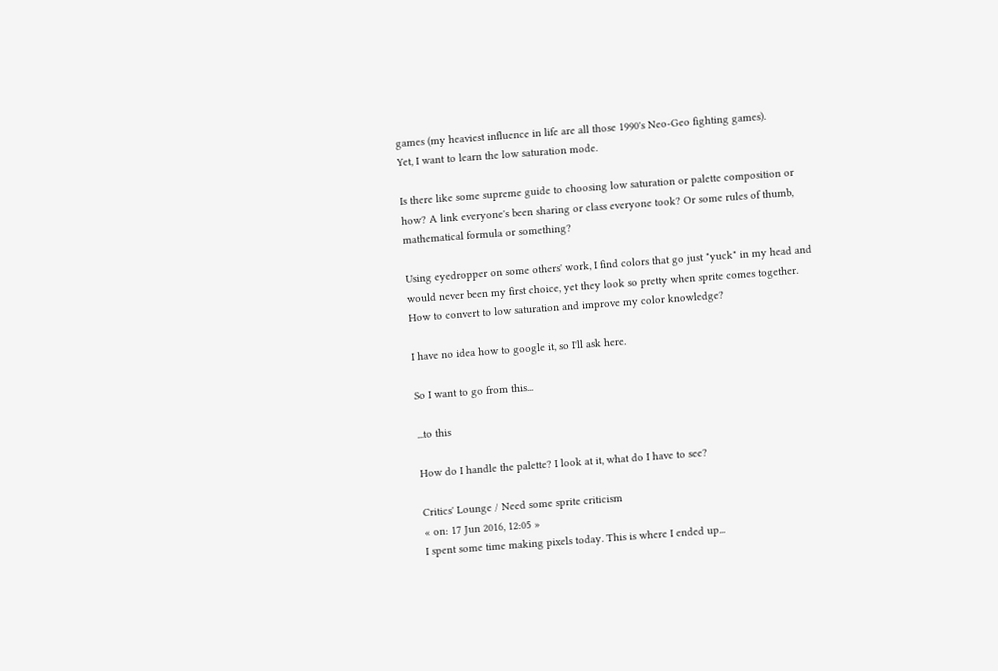games (my heaviest influence in life are all those 1990's Neo-Geo fighting games).
Yet, I want to learn the low saturation mode.

Is there like some supreme guide to choosing low saturation or palette composition or how? A link everyone's been sharing or class everyone took? Or some rules of thumb, mathematical formula or something?

Using eyedropper on some others' work, I find colors that go just "yuck" in my head and would never been my first choice, yet they look so pretty when sprite comes together.
How to convert to low saturation and improve my color knowledge?

I have no idea how to google it, so I'll ask here.

So I want to go from this...

...to this

How do I handle the palette? I look at it, what do I have to see?

Critics' Lounge / Need some sprite criticism
« on: 17 Jun 2016, 12:05 »
I spent some time making pixels today. This is where I ended up...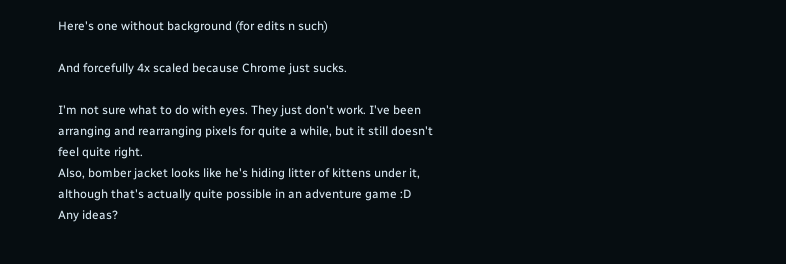Here's one without background (for edits n such)

And forcefully 4x scaled because Chrome just sucks.

I'm not sure what to do with eyes. They just don't work. I've been arranging and rearranging pixels for quite a while, but it still doesn't feel quite right.
Also, bomber jacket looks like he's hiding litter of kittens under it, although that's actually quite possible in an adventure game :D
Any ideas?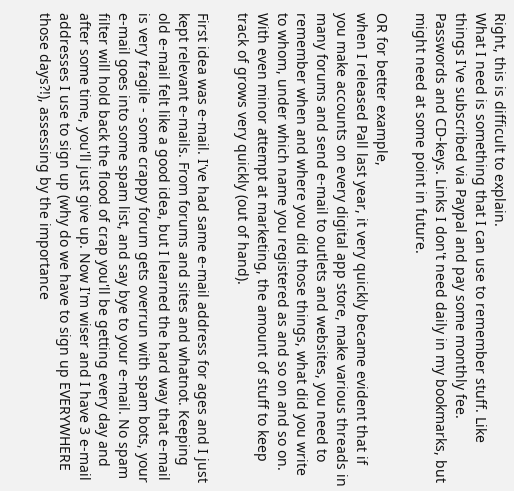Right, this is difficult to explain.
What I need is something that I can use to remember stuff. Like things I've subscribed via Paypal and pay some monthly fee. Passwords and CD-keys. Links I don't need daily in my bookmarks, but might need at some point in future.

OR for better example,
when I released Pall last year, it very quickly became evident that if you make accounts on every digital app store, make various threads in many forums and send e-mail to outlets and websites, you need to remember when and where you did those things, what did you write to whom, under which name you registered as and so on and so on. With even minor attempt at marketing, the amount of stuff to keep track of grows very quickly (out of hand).

First idea was e-mail. I've had same e-mail address for ages and I just kept relevant e-mails. From forums and sites and whatnot. Keeping old e-mail felt like a good idea, but I learned the hard way that e-mail is very fragile - some crappy forum gets overrun with spam bots, your e-mail goes into some spam list, and say bye to your e-mail. No spam filter will hold back the flood of crap you'll be getting every day and after some time, you'll just give up. Now I'm wiser and I have 3 e-mail addresses I use to sign up (why do we have to sign up EVERYWHERE those days?!), assessing by the importance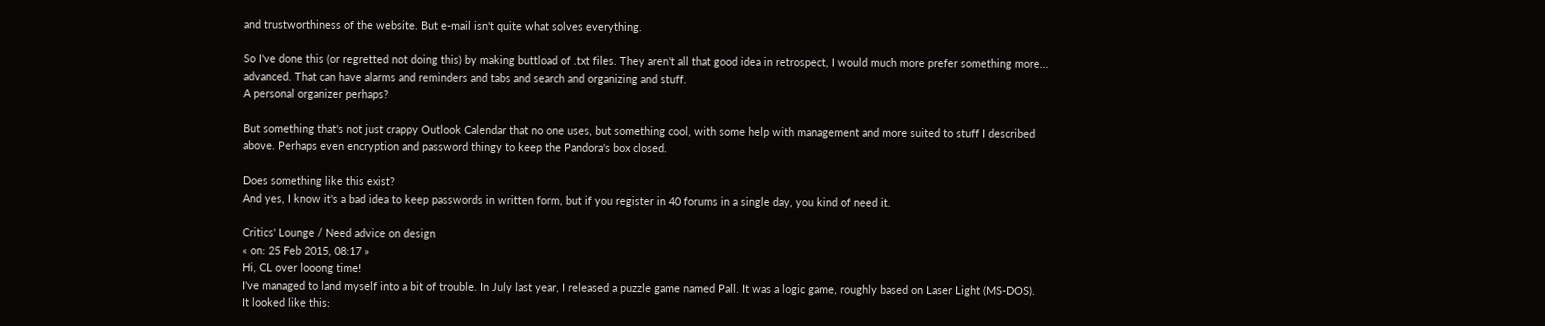and trustworthiness of the website. But e-mail isn't quite what solves everything.

So I've done this (or regretted not doing this) by making buttload of .txt files. They aren't all that good idea in retrospect, I would much more prefer something more... advanced. That can have alarms and reminders and tabs and search and organizing and stuff.
A personal organizer perhaps?

But something that's not just crappy Outlook Calendar that no one uses, but something cool, with some help with management and more suited to stuff I described above. Perhaps even encryption and password thingy to keep the Pandora's box closed.

Does something like this exist?
And yes, I know it's a bad idea to keep passwords in written form, but if you register in 40 forums in a single day, you kind of need it.

Critics' Lounge / Need advice on design
« on: 25 Feb 2015, 08:17 »
Hi, CL over looong time!
I've managed to land myself into a bit of trouble. In July last year, I released a puzzle game named Pall. It was a logic game, roughly based on Laser Light (MS-DOS).
It looked like this: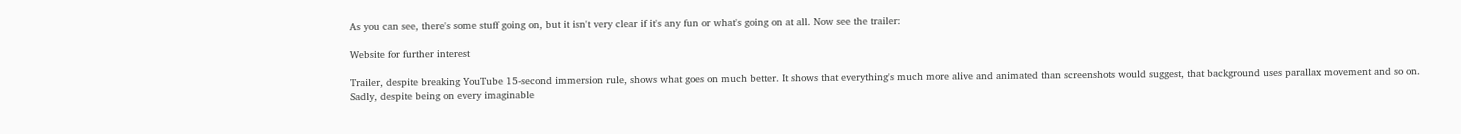As you can see, there's some stuff going on, but it isn't very clear if it's any fun or what's going on at all. Now see the trailer:

Website for further interest

Trailer, despite breaking YouTube 15-second immersion rule, shows what goes on much better. It shows that everything's much more alive and animated than screenshots would suggest, that background uses parallax movement and so on. Sadly, despite being on every imaginable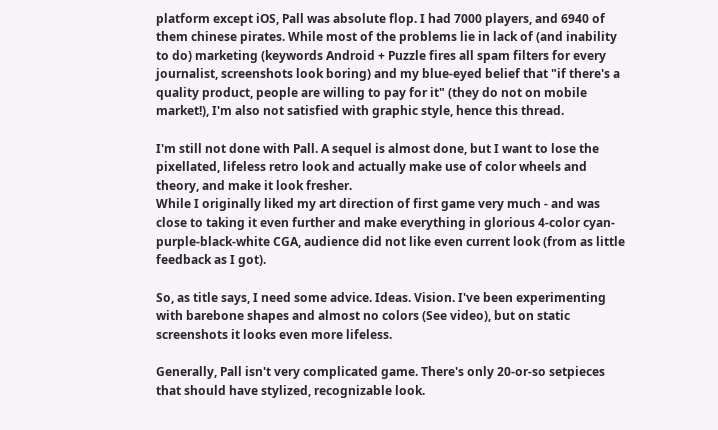platform except iOS, Pall was absolute flop. I had 7000 players, and 6940 of them chinese pirates. While most of the problems lie in lack of (and inability to do) marketing (keywords Android + Puzzle fires all spam filters for every journalist, screenshots look boring) and my blue-eyed belief that "if there's a quality product, people are willing to pay for it" (they do not on mobile market!), I'm also not satisfied with graphic style, hence this thread.

I'm still not done with Pall. A sequel is almost done, but I want to lose the pixellated, lifeless retro look and actually make use of color wheels and theory, and make it look fresher.
While I originally liked my art direction of first game very much - and was close to taking it even further and make everything in glorious 4-color cyan-purple-black-white CGA, audience did not like even current look (from as little feedback as I got).

So, as title says, I need some advice. Ideas. Vision. I've been experimenting with barebone shapes and almost no colors (See video), but on static screenshots it looks even more lifeless.

Generally, Pall isn't very complicated game. There's only 20-or-so setpieces that should have stylized, recognizable look.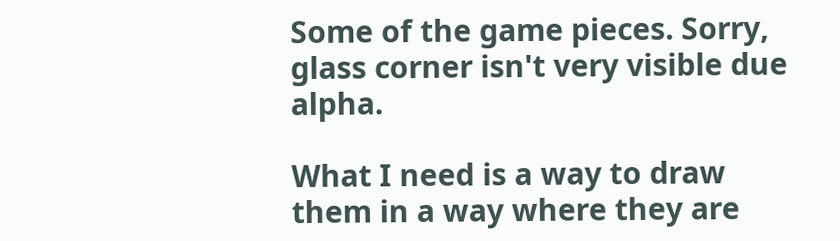Some of the game pieces. Sorry, glass corner isn't very visible due alpha.

What I need is a way to draw them in a way where they are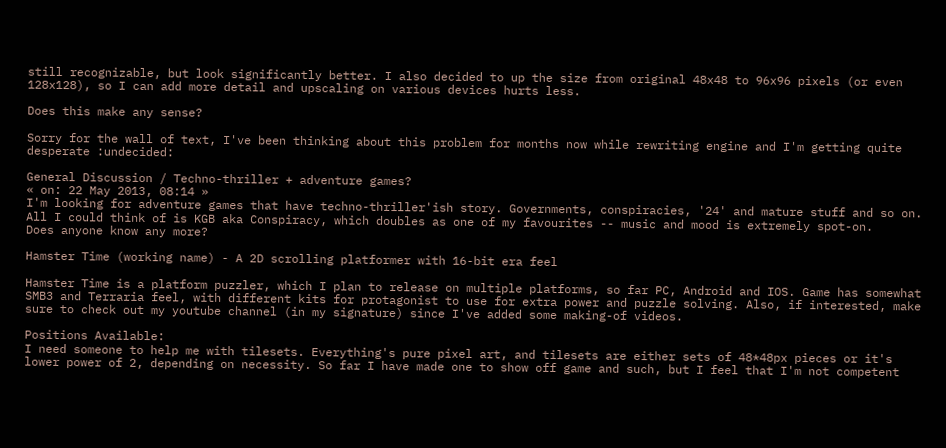still recognizable, but look significantly better. I also decided to up the size from original 48x48 to 96x96 pixels (or even 128x128), so I can add more detail and upscaling on various devices hurts less.

Does this make any sense?

Sorry for the wall of text, I've been thinking about this problem for months now while rewriting engine and I'm getting quite desperate :undecided:

General Discussion / Techno-thriller + adventure games?
« on: 22 May 2013, 08:14 »
I'm looking for adventure games that have techno-thriller'ish story. Governments, conspiracies, '24' and mature stuff and so on.
All I could think of is KGB aka Conspiracy, which doubles as one of my favourites -- music and mood is extremely spot-on.
Does anyone know any more?

Hamster Time (working name) - A 2D scrolling platformer with 16-bit era feel

Hamster Time is a platform puzzler, which I plan to release on multiple platforms, so far PC, Android and IOS. Game has somewhat SMB3 and Terraria feel, with different kits for protagonist to use for extra power and puzzle solving. Also, if interested, make sure to check out my youtube channel (in my signature) since I've added some making-of videos.

Positions Available:
I need someone to help me with tilesets. Everything's pure pixel art, and tilesets are either sets of 48*48px pieces or it's lower power of 2, depending on necessity. So far I have made one to show off game and such, but I feel that I'm not competent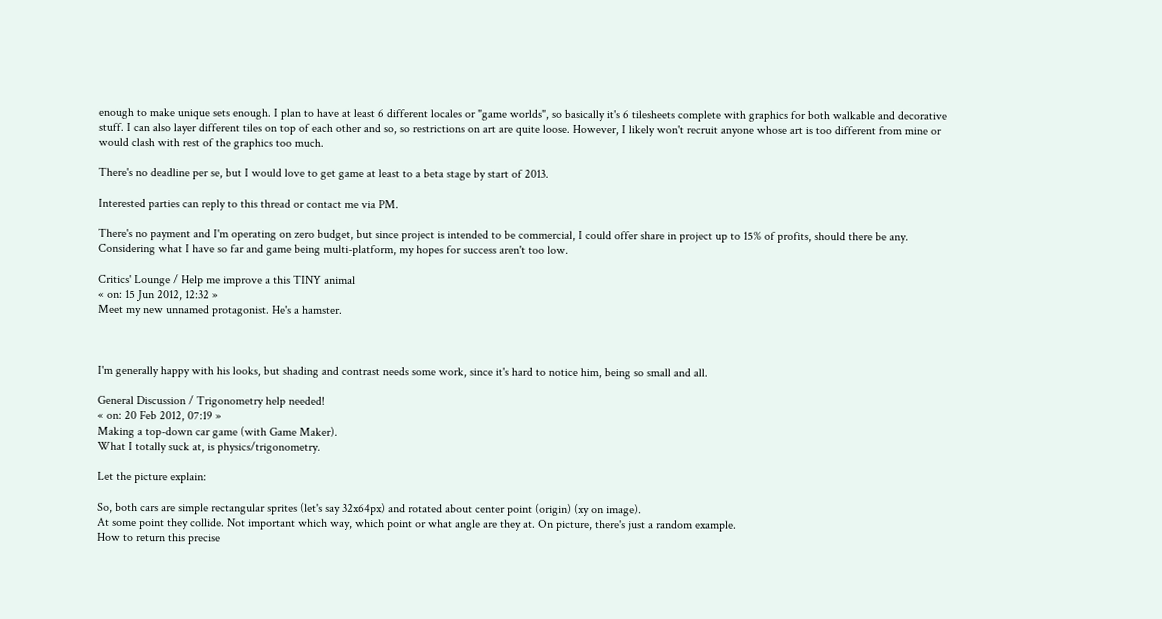enough to make unique sets enough. I plan to have at least 6 different locales or "game worlds", so basically it's 6 tilesheets complete with graphics for both walkable and decorative stuff. I can also layer different tiles on top of each other and so, so restrictions on art are quite loose. However, I likely won't recruit anyone whose art is too different from mine or would clash with rest of the graphics too much.

There's no deadline per se, but I would love to get game at least to a beta stage by start of 2013.

Interested parties can reply to this thread or contact me via PM.

There's no payment and I'm operating on zero budget, but since project is intended to be commercial, I could offer share in project up to 15% of profits, should there be any.
Considering what I have so far and game being multi-platform, my hopes for success aren't too low.

Critics' Lounge / Help me improve a this TINY animal
« on: 15 Jun 2012, 12:32 »
Meet my new unnamed protagonist. He's a hamster.



I'm generally happy with his looks, but shading and contrast needs some work, since it's hard to notice him, being so small and all.

General Discussion / Trigonometry help needed!
« on: 20 Feb 2012, 07:19 »
Making a top-down car game (with Game Maker).
What I totally suck at, is physics/trigonometry.

Let the picture explain:

So, both cars are simple rectangular sprites (let's say 32x64px) and rotated about center point (origin) (xy on image).
At some point they collide. Not important which way, which point or what angle are they at. On picture, there's just a random example.
How to return this precise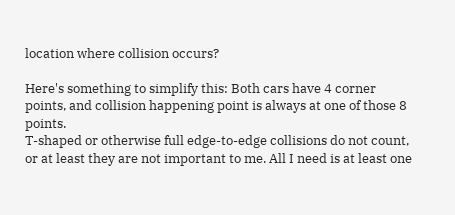location where collision occurs?

Here's something to simplify this: Both cars have 4 corner points, and collision happening point is always at one of those 8 points.
T-shaped or otherwise full edge-to-edge collisions do not count, or at least they are not important to me. All I need is at least one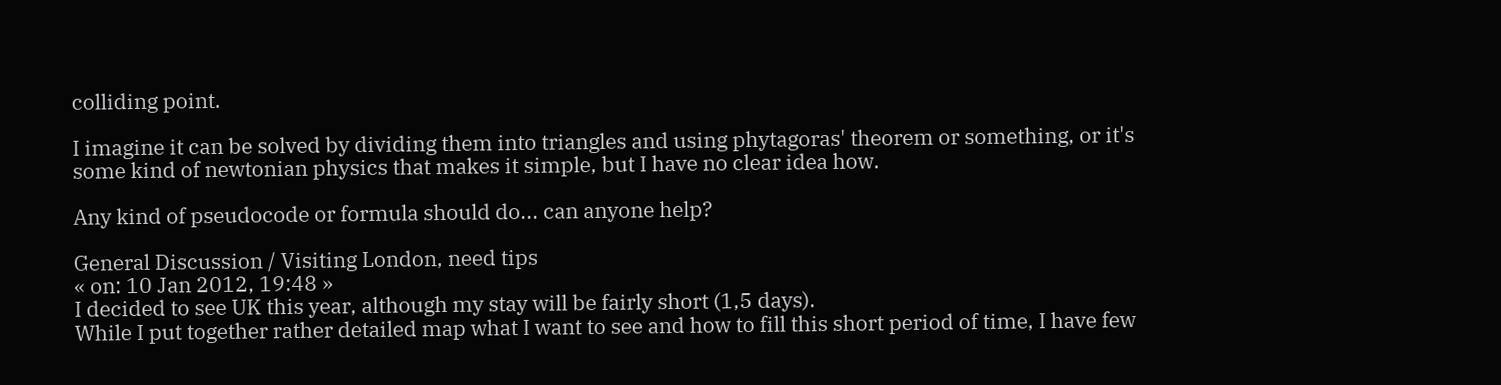colliding point.

I imagine it can be solved by dividing them into triangles and using phytagoras' theorem or something, or it's some kind of newtonian physics that makes it simple, but I have no clear idea how.

Any kind of pseudocode or formula should do... can anyone help?

General Discussion / Visiting London, need tips
« on: 10 Jan 2012, 19:48 »
I decided to see UK this year, although my stay will be fairly short (1,5 days).
While I put together rather detailed map what I want to see and how to fill this short period of time, I have few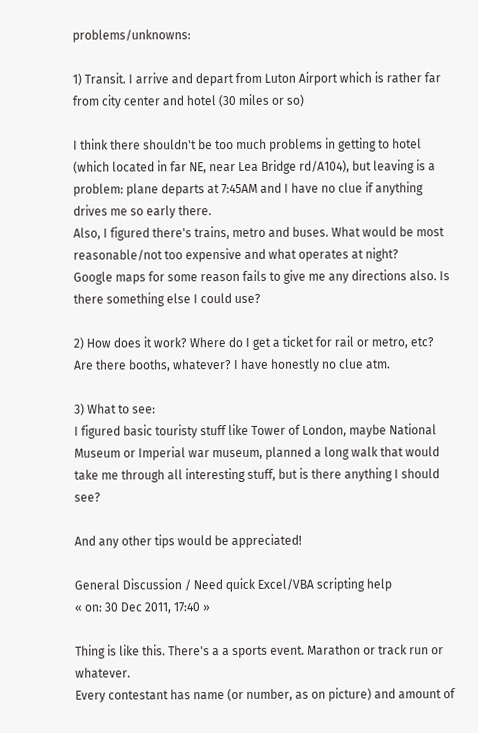problems/unknowns:

1) Transit. I arrive and depart from Luton Airport which is rather far from city center and hotel (30 miles or so)

I think there shouldn't be too much problems in getting to hotel (which located in far NE, near Lea Bridge rd/A104), but leaving is a problem: plane departs at 7:45AM and I have no clue if anything drives me so early there.
Also, I figured there's trains, metro and buses. What would be most reasonable/not too expensive and what operates at night?
Google maps for some reason fails to give me any directions also. Is there something else I could use?

2) How does it work? Where do I get a ticket for rail or metro, etc? Are there booths, whatever? I have honestly no clue atm.

3) What to see:
I figured basic touristy stuff like Tower of London, maybe National Museum or Imperial war museum, planned a long walk that would take me through all interesting stuff, but is there anything I should see?

And any other tips would be appreciated!

General Discussion / Need quick Excel/VBA scripting help
« on: 30 Dec 2011, 17:40 »

Thing is like this. There's a a sports event. Marathon or track run or whatever.
Every contestant has name (or number, as on picture) and amount of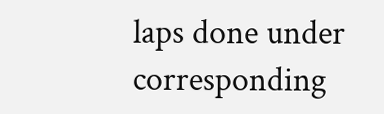laps done under corresponding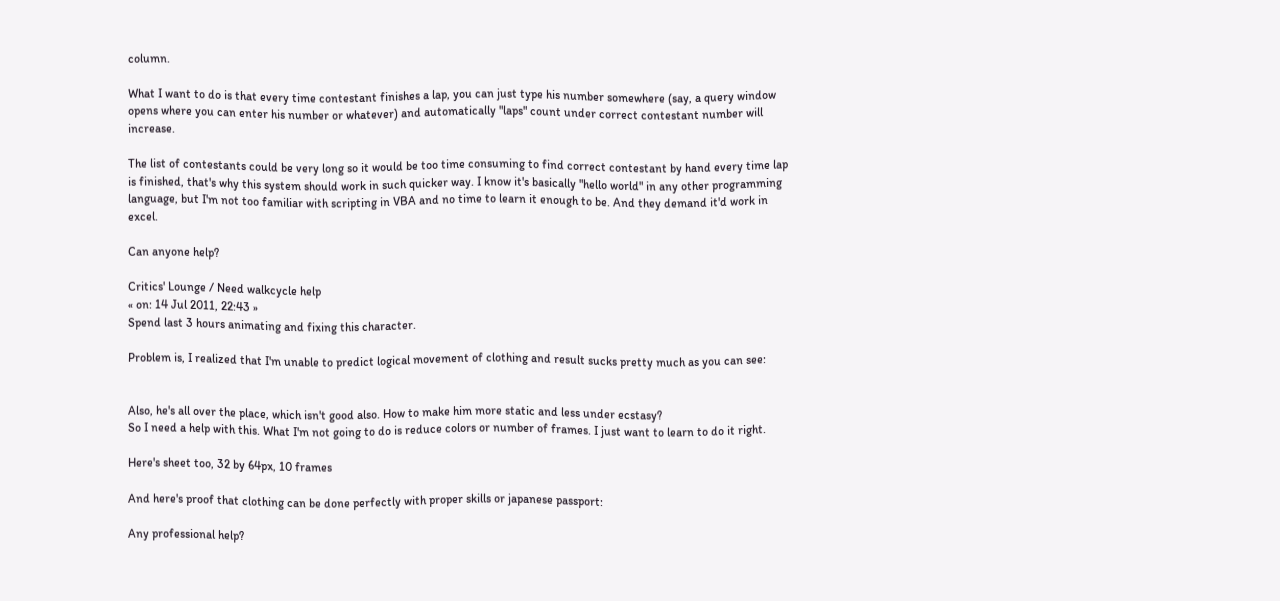column.

What I want to do is that every time contestant finishes a lap, you can just type his number somewhere (say, a query window opens where you can enter his number or whatever) and automatically "laps" count under correct contestant number will increase.

The list of contestants could be very long so it would be too time consuming to find correct contestant by hand every time lap is finished, that's why this system should work in such quicker way. I know it's basically "hello world" in any other programming language, but I'm not too familiar with scripting in VBA and no time to learn it enough to be. And they demand it'd work in excel.

Can anyone help?

Critics' Lounge / Need walkcycle help
« on: 14 Jul 2011, 22:43 »
Spend last 3 hours animating and fixing this character.

Problem is, I realized that I'm unable to predict logical movement of clothing and result sucks pretty much as you can see:


Also, he's all over the place, which isn't good also. How to make him more static and less under ecstasy?
So I need a help with this. What I'm not going to do is reduce colors or number of frames. I just want to learn to do it right.

Here's sheet too, 32 by 64px, 10 frames

And here's proof that clothing can be done perfectly with proper skills or japanese passport:

Any professional help?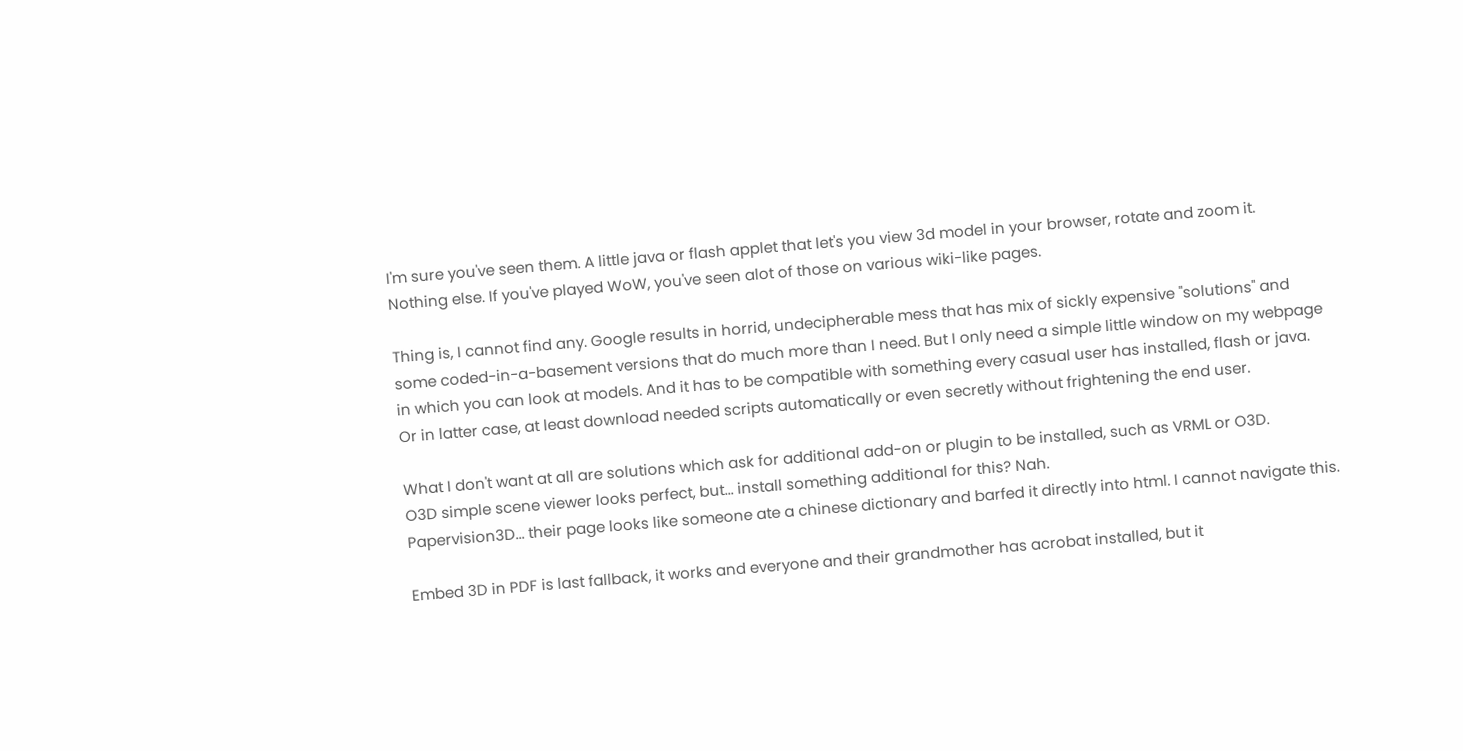I'm sure you've seen them. A little java or flash applet that let's you view 3d model in your browser, rotate and zoom it. Nothing else. If you've played WoW, you've seen alot of those on various wiki-like pages.

Thing is, I cannot find any. Google results in horrid, undecipherable mess that has mix of sickly expensive "solutions" and some coded-in-a-basement versions that do much more than I need. But I only need a simple little window on my webpage in which you can look at models. And it has to be compatible with something every casual user has installed, flash or java. Or in latter case, at least download needed scripts automatically or even secretly without frightening the end user.

What I don't want at all are solutions which ask for additional add-on or plugin to be installed, such as VRML or O3D.
O3D simple scene viewer looks perfect, but... install something additional for this? Nah.
Papervision3D... their page looks like someone ate a chinese dictionary and barfed it directly into html. I cannot navigate this.

Embed 3D in PDF is last fallback, it works and everyone and their grandmother has acrobat installed, but it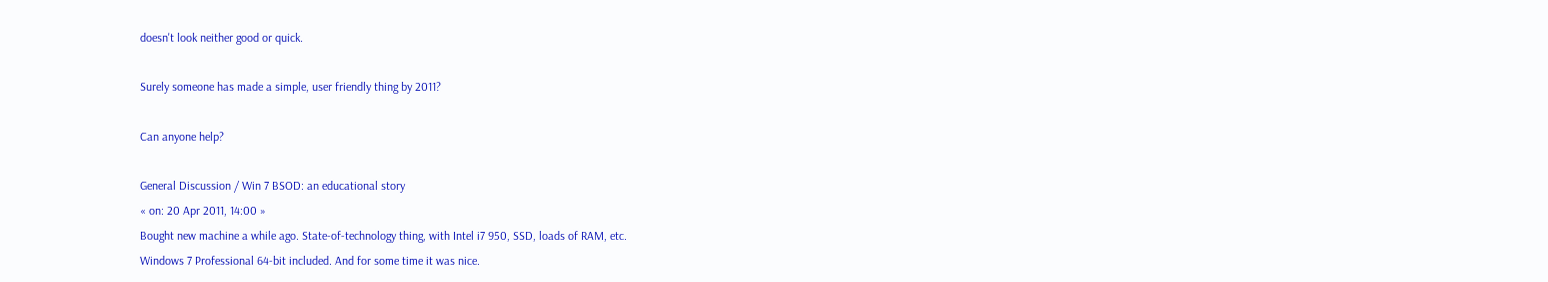doesn't look neither good or quick.

Surely someone has made a simple, user friendly thing by 2011?

Can anyone help?

General Discussion / Win 7 BSOD: an educational story
« on: 20 Apr 2011, 14:00 »
Bought new machine a while ago. State-of-technology thing, with Intel i7 950, SSD, loads of RAM, etc.
Windows 7 Professional 64-bit included. And for some time it was nice.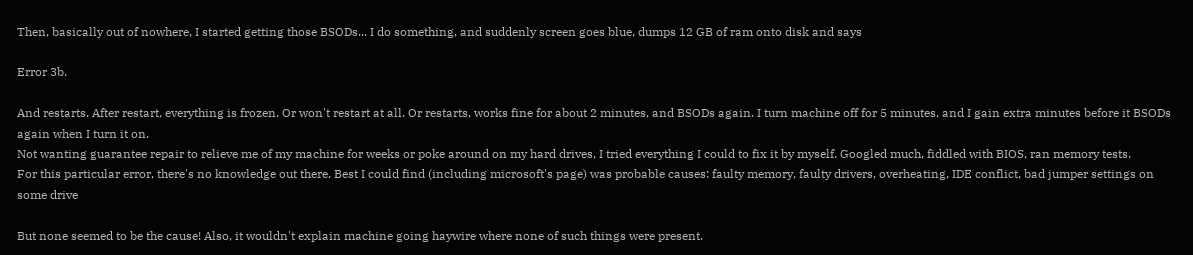Then, basically out of nowhere, I started getting those BSODs... I do something, and suddenly screen goes blue, dumps 12 GB of ram onto disk and says

Error 3b.

And restarts. After restart, everything is frozen. Or won't restart at all. Or restarts, works fine for about 2 minutes, and BSODs again. I turn machine off for 5 minutes, and I gain extra minutes before it BSODs again when I turn it on.
Not wanting guarantee repair to relieve me of my machine for weeks or poke around on my hard drives, I tried everything I could to fix it by myself. Googled much, fiddled with BIOS, ran memory tests.
For this particular error, there's no knowledge out there. Best I could find (including microsoft's page) was probable causes: faulty memory, faulty drivers, overheating, IDE conflict, bad jumper settings on some drive

But none seemed to be the cause! Also, it wouldn't explain machine going haywire where none of such things were present.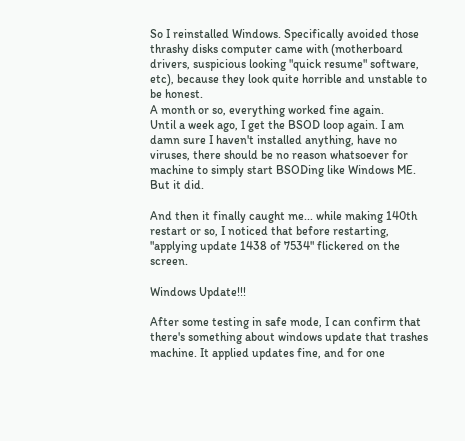So I reinstalled Windows. Specifically avoided those thrashy disks computer came with (motherboard drivers, suspicious looking "quick resume" software, etc), because they look quite horrible and unstable to be honest.
A month or so, everything worked fine again.
Until a week ago, I get the BSOD loop again. I am damn sure I haven't installed anything, have no viruses, there should be no reason whatsoever for machine to simply start BSODing like Windows ME. But it did.

And then it finally caught me... while making 140th restart or so, I noticed that before restarting, "applying update 1438 of 7534" flickered on the screen.

Windows Update!!!

After some testing in safe mode, I can confirm that there's something about windows update that trashes machine. It applied updates fine, and for one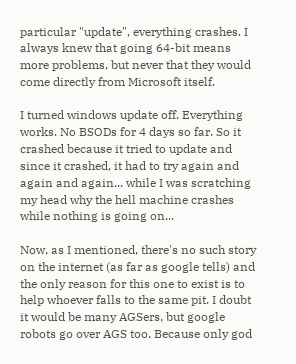particular "update", everything crashes. I always knew that going 64-bit means more problems, but never that they would come directly from Microsoft itself.

I turned windows update off. Everything works. No BSODs for 4 days so far. So it crashed because it tried to update and since it crashed, it had to try again and again and again... while I was scratching my head why the hell machine crashes while nothing is going on...

Now, as I mentioned, there's no such story on the internet (as far as google tells) and the only reason for this one to exist is to help whoever falls to the same pit. I doubt it would be many AGSers, but google robots go over AGS too. Because only god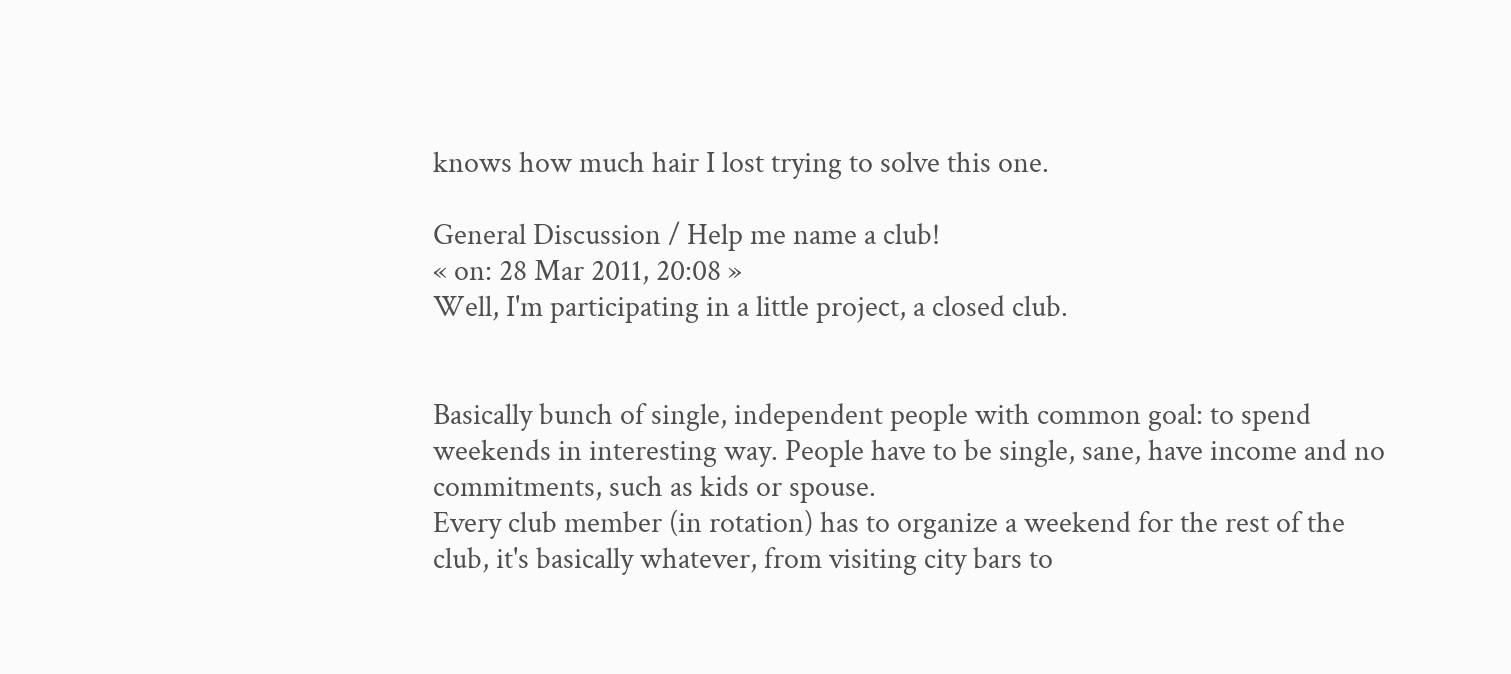knows how much hair I lost trying to solve this one.

General Discussion / Help me name a club!
« on: 28 Mar 2011, 20:08 »
Well, I'm participating in a little project, a closed club.


Basically bunch of single, independent people with common goal: to spend weekends in interesting way. People have to be single, sane, have income and no commitments, such as kids or spouse.
Every club member (in rotation) has to organize a weekend for the rest of the club, it's basically whatever, from visiting city bars to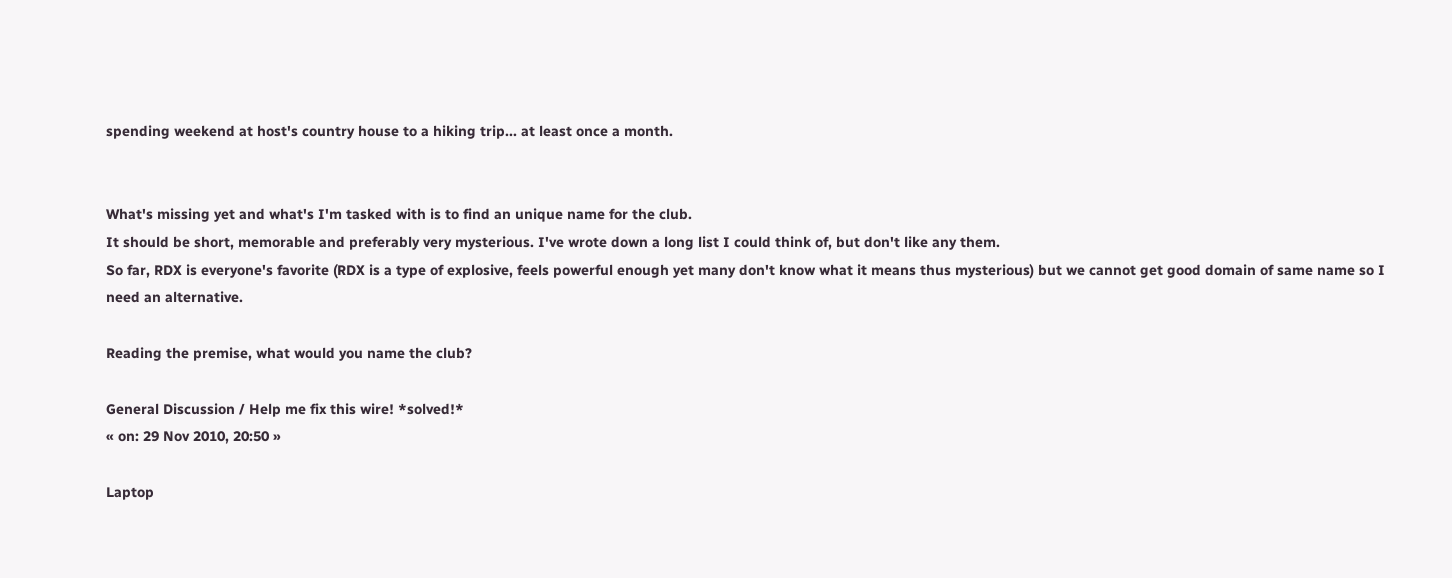spending weekend at host's country house to a hiking trip... at least once a month.


What's missing yet and what's I'm tasked with is to find an unique name for the club.
It should be short, memorable and preferably very mysterious. I've wrote down a long list I could think of, but don't like any them.
So far, RDX is everyone's favorite (RDX is a type of explosive, feels powerful enough yet many don't know what it means thus mysterious) but we cannot get good domain of same name so I need an alternative.

Reading the premise, what would you name the club?

General Discussion / Help me fix this wire! *solved!*
« on: 29 Nov 2010, 20:50 »

Laptop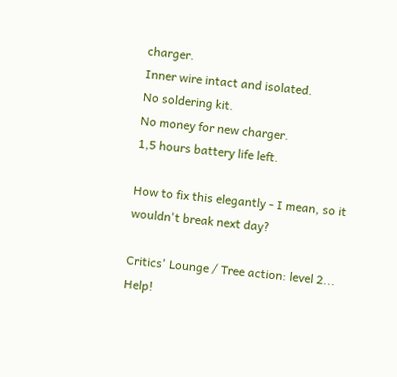charger.
Inner wire intact and isolated.
No soldering kit.
No money for new charger.
1,5 hours battery life left.

How to fix this elegantly - I mean, so it wouldn't break next day?

Critics' Lounge / Tree action: level 2... Help!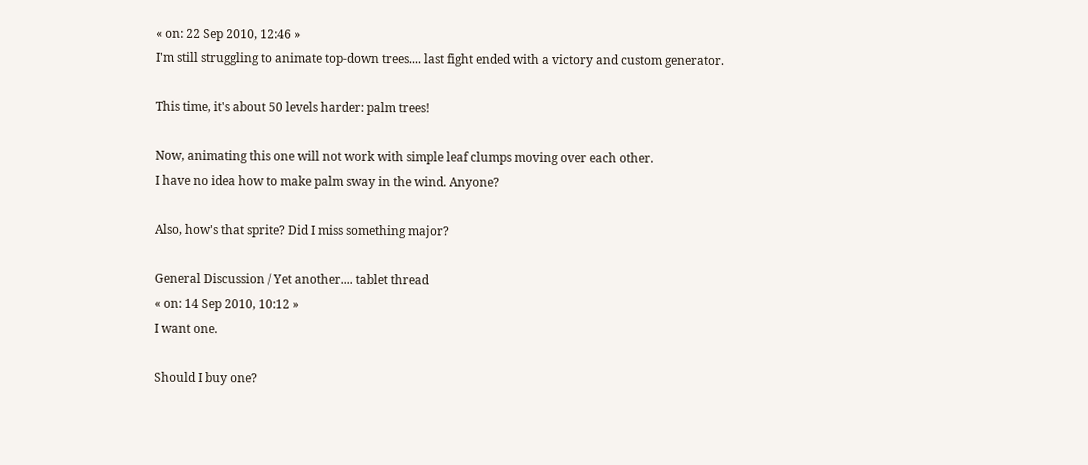« on: 22 Sep 2010, 12:46 »
I'm still struggling to animate top-down trees.... last fight ended with a victory and custom generator.

This time, it's about 50 levels harder: palm trees!

Now, animating this one will not work with simple leaf clumps moving over each other.
I have no idea how to make palm sway in the wind. Anyone?

Also, how's that sprite? Did I miss something major?

General Discussion / Yet another.... tablet thread
« on: 14 Sep 2010, 10:12 »
I want one.

Should I buy one?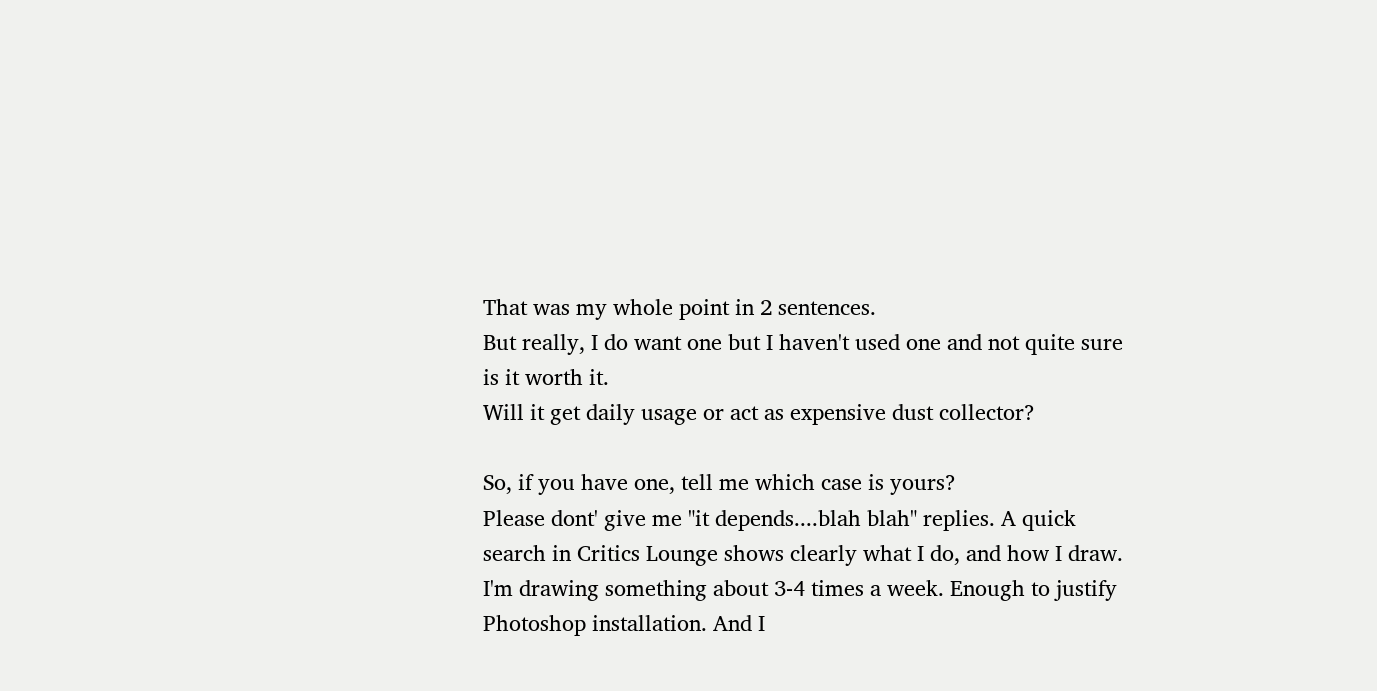That was my whole point in 2 sentences.
But really, I do want one but I haven't used one and not quite sure is it worth it.
Will it get daily usage or act as expensive dust collector?

So, if you have one, tell me which case is yours?
Please dont' give me "it depends....blah blah" replies. A quick search in Critics Lounge shows clearly what I do, and how I draw.
I'm drawing something about 3-4 times a week. Enough to justify Photoshop installation. And I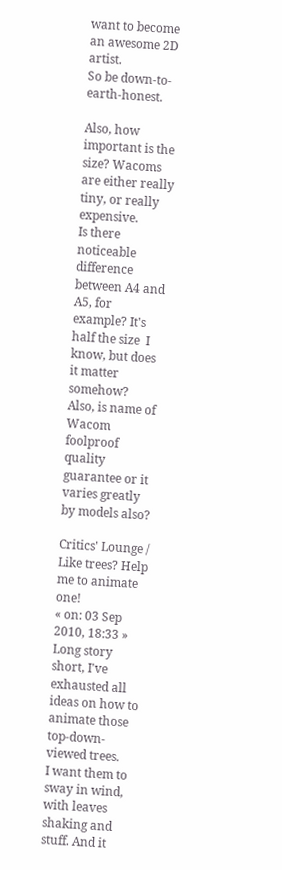want to become an awesome 2D artist.
So be down-to-earth-honest.

Also, how important is the size? Wacoms are either really tiny, or really expensive.
Is there noticeable difference between A4 and A5, for example? It's half the size  I know, but does it matter somehow?
Also, is name of Wacom foolproof quality guarantee or it varies greatly by models also?

Critics' Lounge / Like trees? Help me to animate one!
« on: 03 Sep 2010, 18:33 »
Long story short, I've exhausted all ideas on how to animate those top-down-viewed trees.
I want them to sway in wind, with leaves shaking and stuff. And it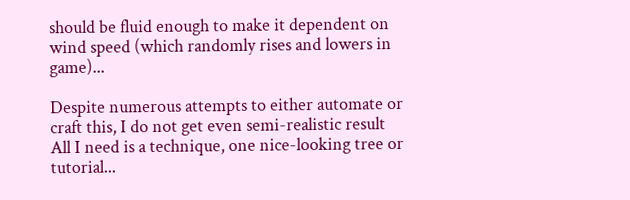should be fluid enough to make it dependent on wind speed (which randomly rises and lowers in game)...

Despite numerous attempts to either automate or craft this, I do not get even semi-realistic result
All I need is a technique, one nice-looking tree or tutorial...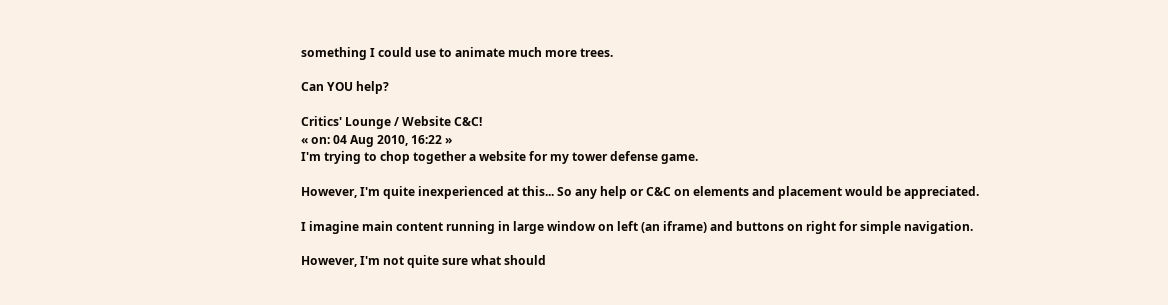something I could use to animate much more trees.

Can YOU help?

Critics' Lounge / Website C&C!
« on: 04 Aug 2010, 16:22 »
I'm trying to chop together a website for my tower defense game.

However, I'm quite inexperienced at this... So any help or C&C on elements and placement would be appreciated.

I imagine main content running in large window on left (an iframe) and buttons on right for simple navigation.

However, I'm not quite sure what should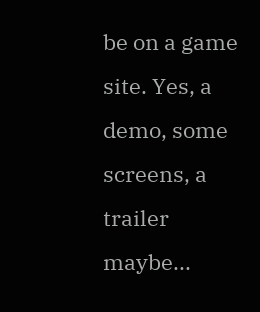be on a game site. Yes, a demo, some screens, a trailer maybe...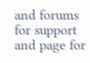and forums for support and page for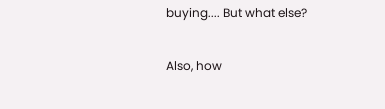buying.... But what else?

Also, how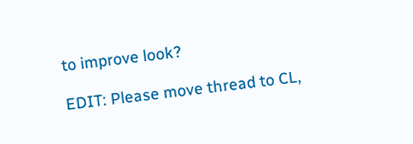to improve look?

EDIT: Please move thread to CL,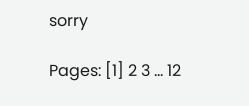sorry

Pages: [1] 2 3 ... 12